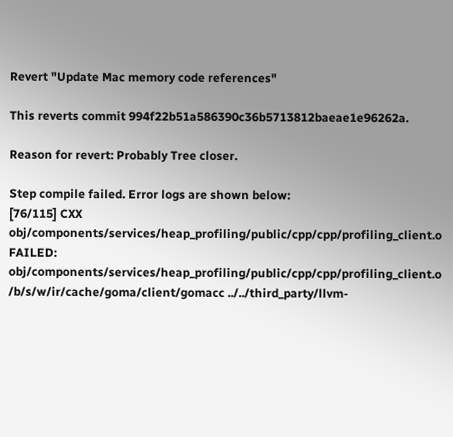Revert "Update Mac memory code references"

This reverts commit 994f22b51a586390c36b5713812baeae1e96262a.

Reason for revert: Probably Tree closer.

Step compile failed. Error logs are shown below:
[76/115] CXX obj/components/services/heap_profiling/public/cpp/cpp/profiling_client.o
FAILED: obj/components/services/heap_profiling/public/cpp/cpp/profiling_client.o
/b/s/w/ir/cache/goma/client/gomacc ../../third_party/llvm-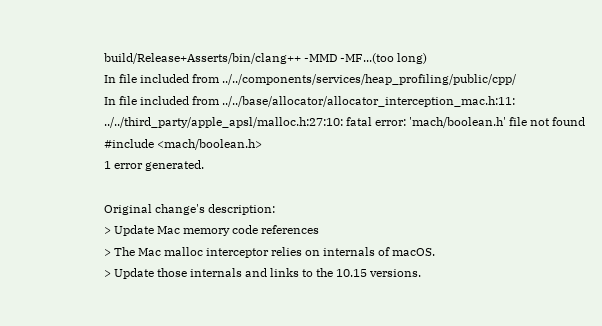build/Release+Asserts/bin/clang++ -MMD -MF...(too long)
In file included from ../../components/services/heap_profiling/public/cpp/
In file included from ../../base/allocator/allocator_interception_mac.h:11:
../../third_party/apple_apsl/malloc.h:27:10: fatal error: 'mach/boolean.h' file not found
#include <mach/boolean.h>
1 error generated.

Original change's description:
> Update Mac memory code references
> The Mac malloc interceptor relies on internals of macOS.
> Update those internals and links to the 10.15 versions.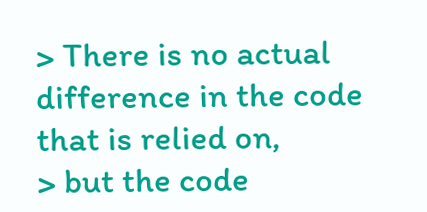> There is no actual difference in the code that is relied on,
> but the code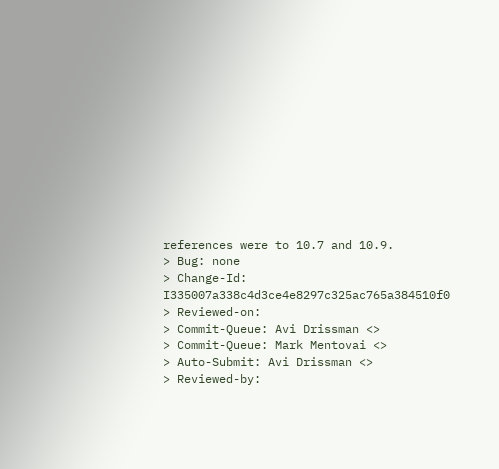references were to 10.7 and 10.9.
> Bug: none
> Change-Id: I335007a338c4d3ce4e8297c325ac765a384510f0
> Reviewed-on:
> Commit-Queue: Avi Drissman <>
> Commit-Queue: Mark Mentovai <>
> Auto-Submit: Avi Drissman <>
> Reviewed-by: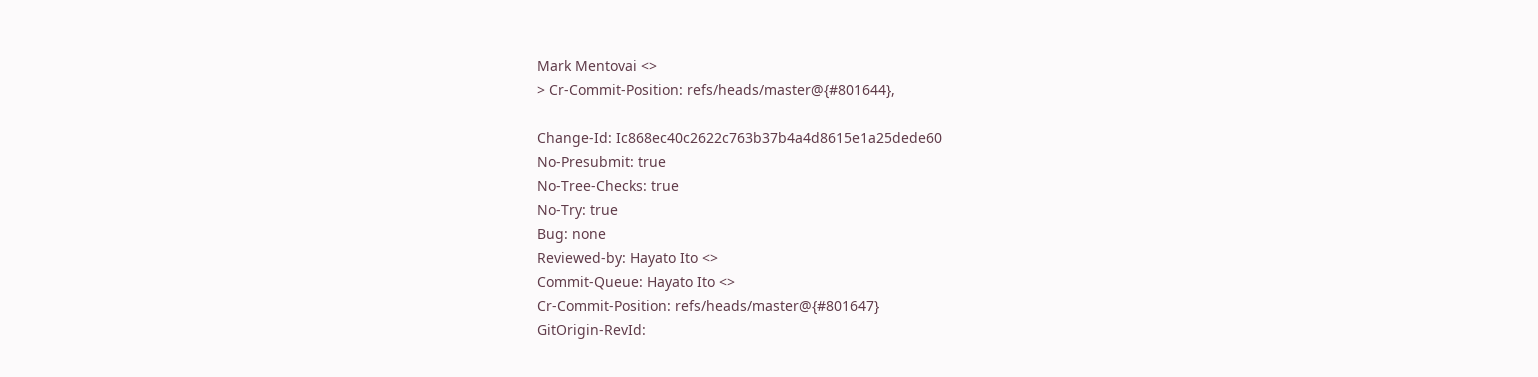Mark Mentovai <>
> Cr-Commit-Position: refs/heads/master@{#801644},

Change-Id: Ic868ec40c2622c763b37b4a4d8615e1a25dede60
No-Presubmit: true
No-Tree-Checks: true
No-Try: true
Bug: none
Reviewed-by: Hayato Ito <>
Commit-Queue: Hayato Ito <>
Cr-Commit-Position: refs/heads/master@{#801647}
GitOrigin-RevId: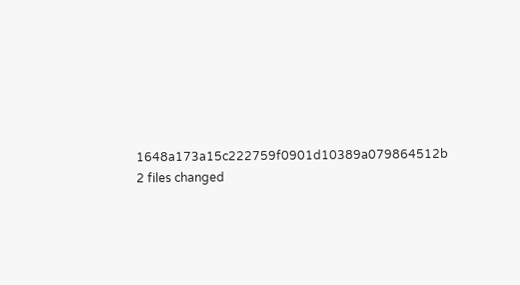1648a173a15c222759f0901d10389a079864512b
2 files changed